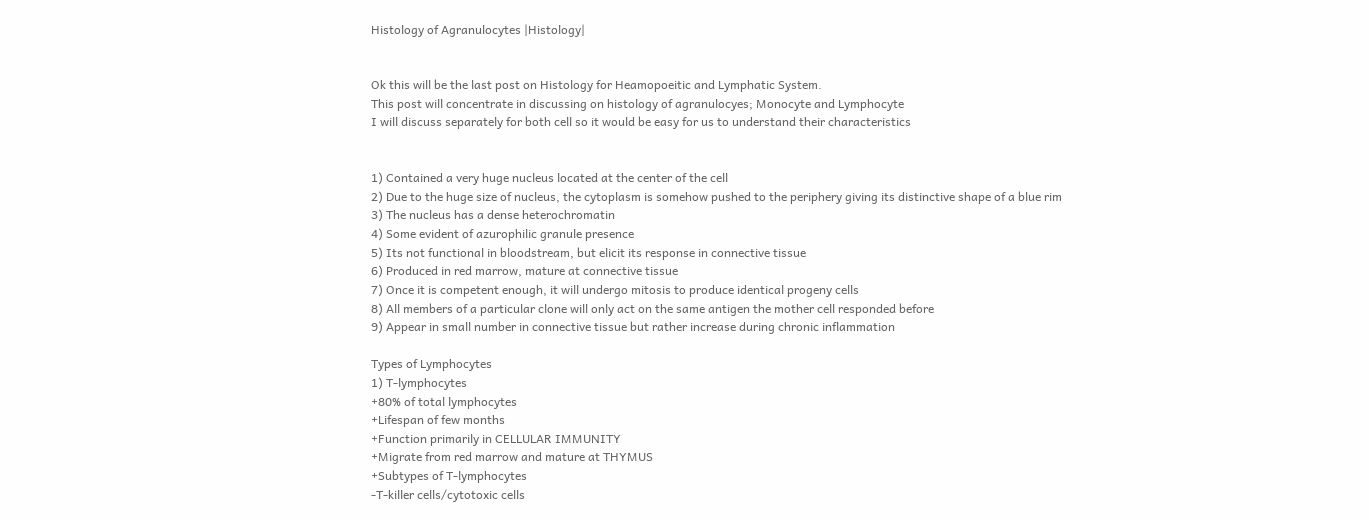Histology of Agranulocytes |Histology|


Ok this will be the last post on Histology for Heamopoeitic and Lymphatic System.
This post will concentrate in discussing on histology of agranulocyes; Monocyte and Lymphocyte
I will discuss separately for both cell so it would be easy for us to understand their characteristics


1) Contained a very huge nucleus located at the center of the cell
2) Due to the huge size of nucleus, the cytoplasm is somehow pushed to the periphery giving its distinctive shape of a blue rim
3) The nucleus has a dense heterochromatin
4) Some evident of azurophilic granule presence
5) Its not functional in bloodstream, but elicit its response in connective tissue
6) Produced in red marrow, mature at connective tissue
7) Once it is competent enough, it will undergo mitosis to produce identical progeny cells
8) All members of a particular clone will only act on the same antigen the mother cell responded before
9) Appear in small number in connective tissue but rather increase during chronic inflammation

Types of Lymphocytes
1) T-lymphocytes
+80% of total lymphocytes
+Lifespan of few months
+Function primarily in CELLULAR IMMUNITY
+Migrate from red marrow and mature at THYMUS
+Subtypes of T-lymphocytes
-T-killer cells/cytotoxic cells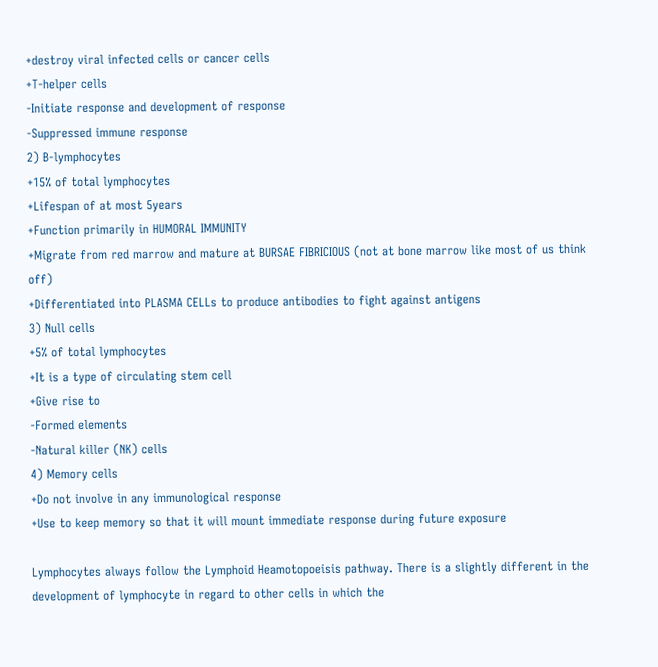+destroy viral infected cells or cancer cells
+T-helper cells
-Initiate response and development of response
-Suppressed immune response
2) B-lymphocytes
+15% of total lymphocytes
+Lifespan of at most 5years
+Function primarily in HUMORAL IMMUNITY
+Migrate from red marrow and mature at BURSAE FIBRICIOUS (not at bone marrow like most of us think off)
+Differentiated into PLASMA CELLs to produce antibodies to fight against antigens
3) Null cells
+5% of total lymphocytes
+It is a type of circulating stem cell
+Give rise to
-Formed elements
-Natural killer (NK) cells
4) Memory cells
+Do not involve in any immunological response
+Use to keep memory so that it will mount immediate response during future exposure

Lymphocytes always follow the Lymphoid Heamotopoeisis pathway. There is a slightly different in the development of lymphocyte in regard to other cells in which the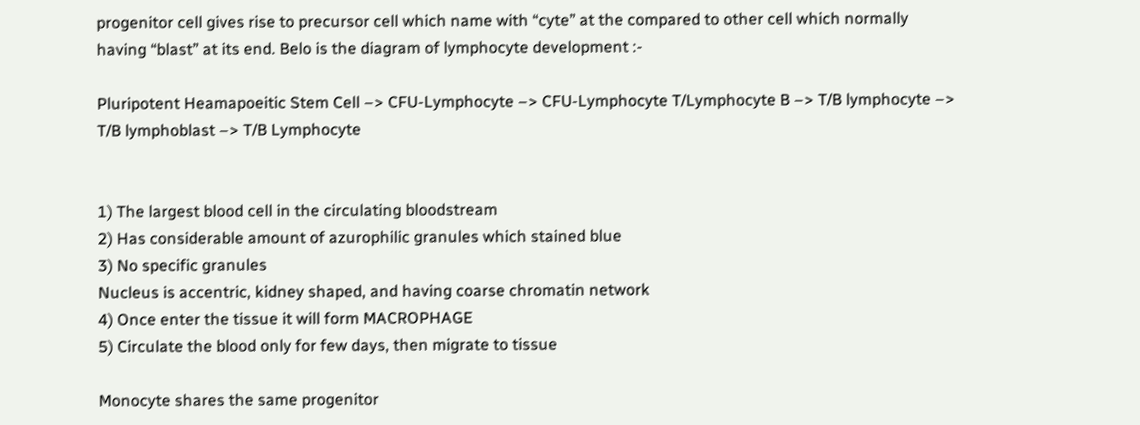progenitor cell gives rise to precursor cell which name with “cyte” at the compared to other cell which normally having “blast” at its end. Belo is the diagram of lymphocyte development :-

Pluripotent Heamapoeitic Stem Cell –> CFU-Lymphocyte –> CFU-Lymphocyte T/Lymphocyte B –> T/B lymphocyte –> T/B lymphoblast –> T/B Lymphocyte


1) The largest blood cell in the circulating bloodstream
2) Has considerable amount of azurophilic granules which stained blue
3) No specific granules
Nucleus is accentric, kidney shaped, and having coarse chromatin network
4) Once enter the tissue it will form MACROPHAGE
5) Circulate the blood only for few days, then migrate to tissue

Monocyte shares the same progenitor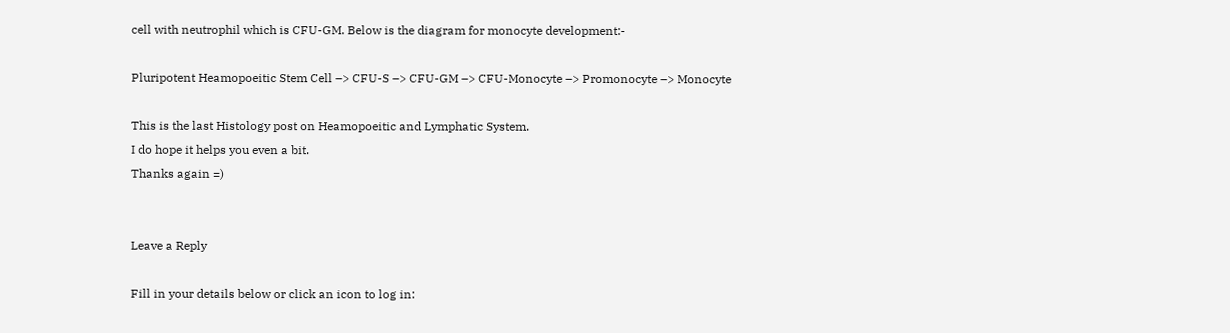cell with neutrophil which is CFU-GM. Below is the diagram for monocyte development:-

Pluripotent Heamopoeitic Stem Cell –> CFU-S –> CFU-GM –> CFU-Monocyte –> Promonocyte –> Monocyte

This is the last Histology post on Heamopoeitic and Lymphatic System.
I do hope it helps you even a bit.
Thanks again =)


Leave a Reply

Fill in your details below or click an icon to log in: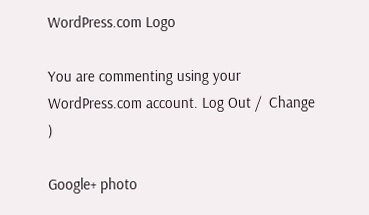WordPress.com Logo

You are commenting using your WordPress.com account. Log Out /  Change )

Google+ photo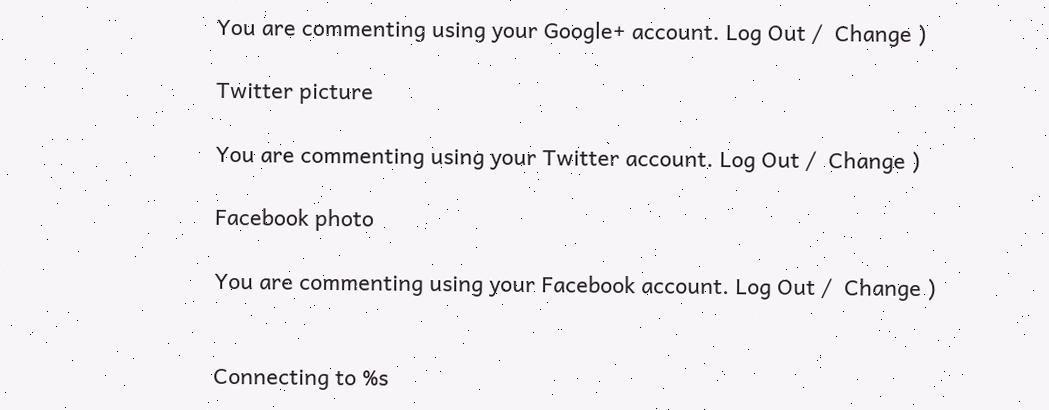You are commenting using your Google+ account. Log Out /  Change )

Twitter picture

You are commenting using your Twitter account. Log Out /  Change )

Facebook photo

You are commenting using your Facebook account. Log Out /  Change )


Connecting to %s